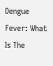Dengue Fever: What Is The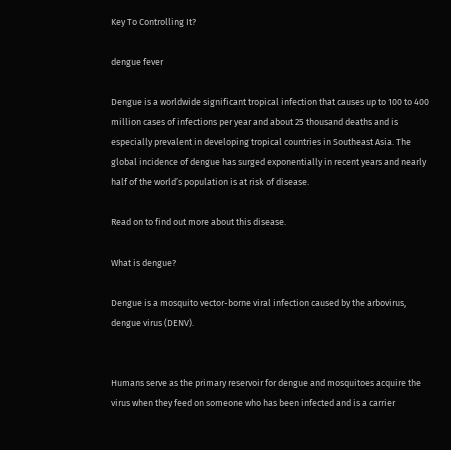Key To Controlling It?

dengue fever

Dengue is a worldwide significant tropical infection that causes up to 100 to 400 million cases of infections per year and about 25 thousand deaths and is especially prevalent in developing tropical countries in Southeast Asia. The global incidence of dengue has surged exponentially in recent years and nearly half of the world’s population is at risk of disease.

Read on to find out more about this disease.

What is dengue?

Dengue is a mosquito vector-borne viral infection caused by the arbovirus, dengue virus (DENV).


Humans serve as the primary reservoir for dengue and mosquitoes acquire the virus when they feed on someone who has been infected and is a carrier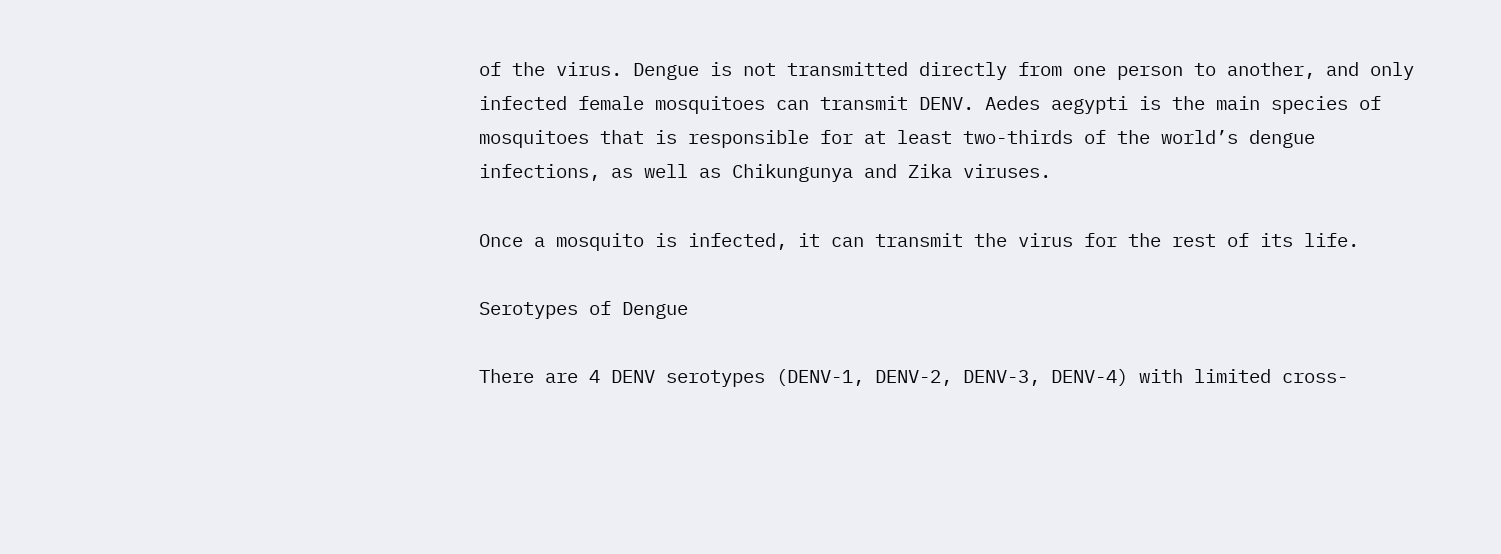of the virus. Dengue is not transmitted directly from one person to another, and only infected female mosquitoes can transmit DENV. Aedes aegypti is the main species of mosquitoes that is responsible for at least two-thirds of the world’s dengue infections, as well as Chikungunya and Zika viruses.

Once a mosquito is infected, it can transmit the virus for the rest of its life.

Serotypes of Dengue

There are 4 DENV serotypes (DENV-1, DENV-2, DENV-3, DENV-4) with limited cross-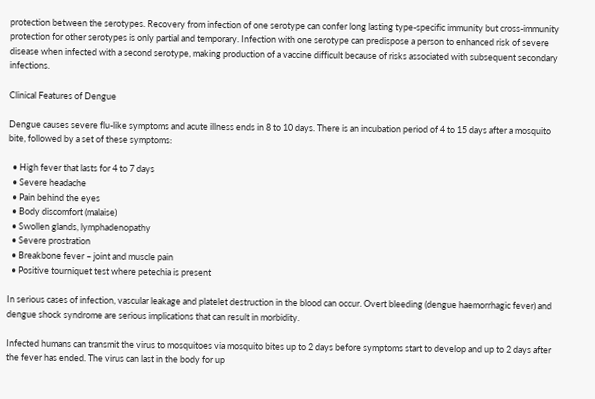protection between the serotypes. Recovery from infection of one serotype can confer long lasting type-specific immunity but cross-immunity protection for other serotypes is only partial and temporary. Infection with one serotype can predispose a person to enhanced risk of severe disease when infected with a second serotype, making production of a vaccine difficult because of risks associated with subsequent secondary infections.

Clinical Features of Dengue

Dengue causes severe flu-like symptoms and acute illness ends in 8 to 10 days. There is an incubation period of 4 to 15 days after a mosquito bite, followed by a set of these symptoms:

  • High fever that lasts for 4 to 7 days
  • Severe headache
  • Pain behind the eyes
  • Body discomfort (malaise)
  • Swollen glands, lymphadenopathy
  • Severe prostration
  • Breakbone fever – joint and muscle pain
  • Positive tourniquet test where petechia is present

In serious cases of infection, vascular leakage and platelet destruction in the blood can occur. Overt bleeding (dengue haemorrhagic fever) and dengue shock syndrome are serious implications that can result in morbidity.

Infected humans can transmit the virus to mosquitoes via mosquito bites up to 2 days before symptoms start to develop and up to 2 days after the fever has ended. The virus can last in the body for up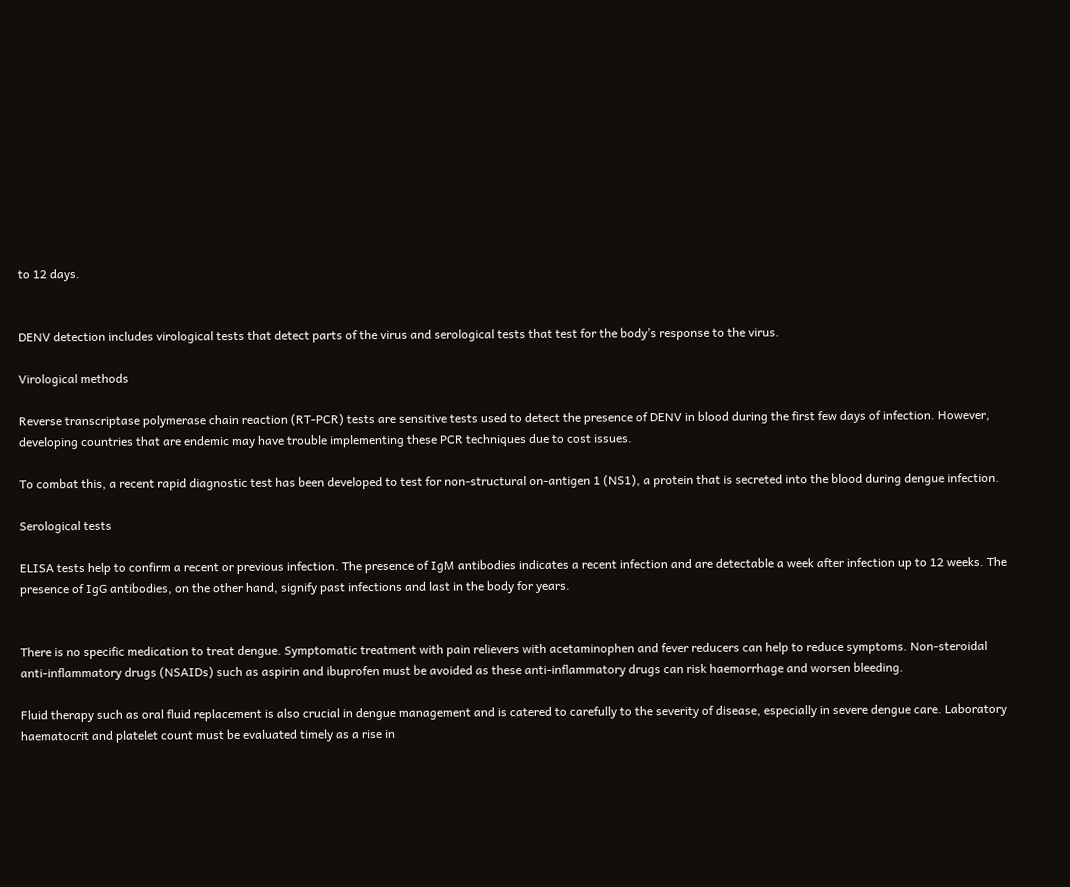to 12 days.


DENV detection includes virological tests that detect parts of the virus and serological tests that test for the body’s response to the virus.

Virological methods

Reverse transcriptase polymerase chain reaction (RT-PCR) tests are sensitive tests used to detect the presence of DENV in blood during the first few days of infection. However, developing countries that are endemic may have trouble implementing these PCR techniques due to cost issues.

To combat this, a recent rapid diagnostic test has been developed to test for non-structural on-antigen 1 (NS1), a protein that is secreted into the blood during dengue infection.

Serological tests

ELISA tests help to confirm a recent or previous infection. The presence of IgM antibodies indicates a recent infection and are detectable a week after infection up to 12 weeks. The presence of IgG antibodies, on the other hand, signify past infections and last in the body for years.


There is no specific medication to treat dengue. Symptomatic treatment with pain relievers with acetaminophen and fever reducers can help to reduce symptoms. Non-steroidal anti-inflammatory drugs (NSAIDs) such as aspirin and ibuprofen must be avoided as these anti-inflammatory drugs can risk haemorrhage and worsen bleeding.

Fluid therapy such as oral fluid replacement is also crucial in dengue management and is catered to carefully to the severity of disease, especially in severe dengue care. Laboratory haematocrit and platelet count must be evaluated timely as a rise in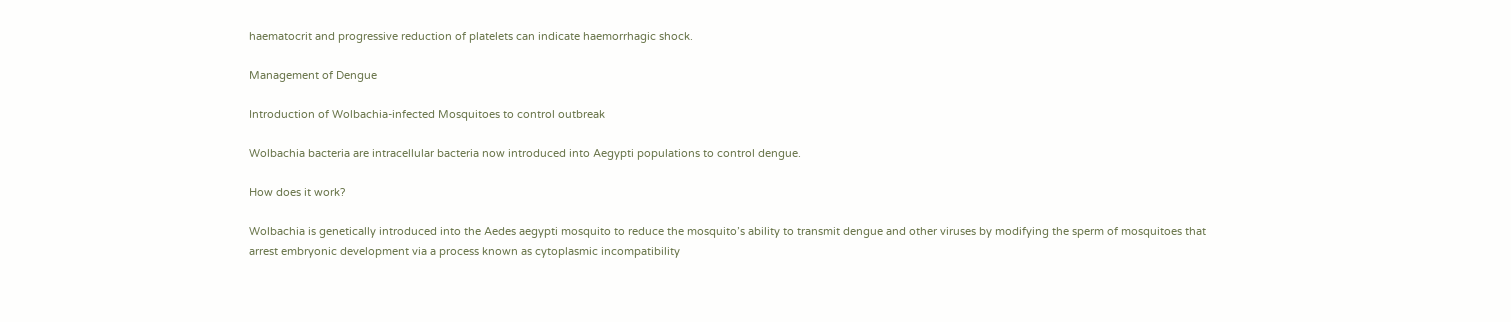haematocrit and progressive reduction of platelets can indicate haemorrhagic shock.

Management of Dengue

Introduction of Wolbachia-infected Mosquitoes to control outbreak

Wolbachia bacteria are intracellular bacteria now introduced into Aegypti populations to control dengue.

How does it work?

Wolbachia is genetically introduced into the Aedes aegypti mosquito to reduce the mosquito’s ability to transmit dengue and other viruses by modifying the sperm of mosquitoes that arrest embryonic development via a process known as cytoplasmic incompatibility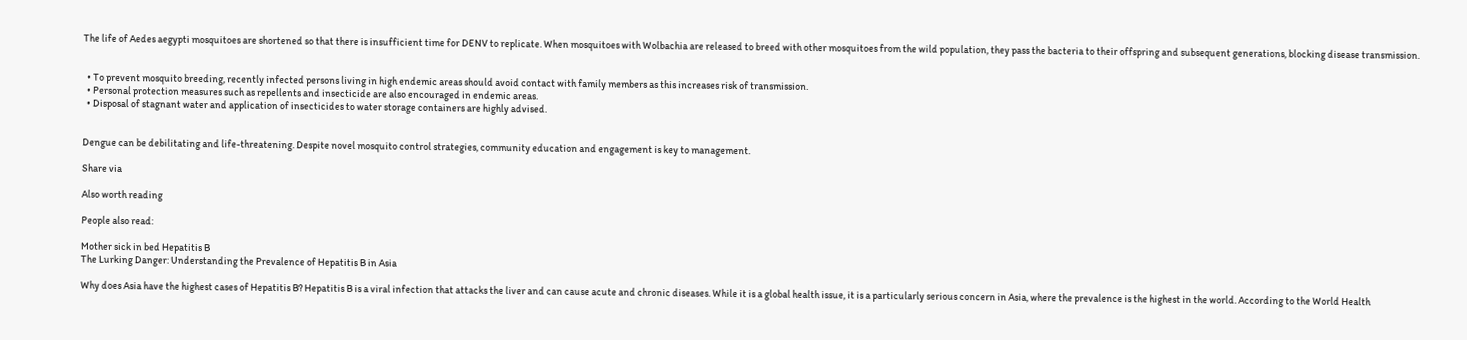The life of Aedes aegypti mosquitoes are shortened so that there is insufficient time for DENV to replicate. When mosquitoes with Wolbachia are released to breed with other mosquitoes from the wild population, they pass the bacteria to their offspring and subsequent generations, blocking disease transmission.


  • To prevent mosquito breeding, recently infected persons living in high endemic areas should avoid contact with family members as this increases risk of transmission.
  • Personal protection measures such as repellents and insecticide are also encouraged in endemic areas.
  • Disposal of stagnant water and application of insecticides to water storage containers are highly advised.


Dengue can be debilitating and life-threatening. Despite novel mosquito control strategies, community education and engagement is key to management.

Share via

Also worth reading

People also read:

Mother sick in bed Hepatitis B
The Lurking Danger: Understanding the Prevalence of Hepatitis B in Asia

Why does Asia have the highest cases of Hepatitis B? Hepatitis B is a viral infection that attacks the liver and can cause acute and chronic diseases. While it is a global health issue, it is a particularly serious concern in Asia, where the prevalence is the highest in the world. According to the World Health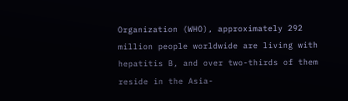Organization (WHO), approximately 292 million people worldwide are living with hepatitis B, and over two-thirds of them reside in the Asia-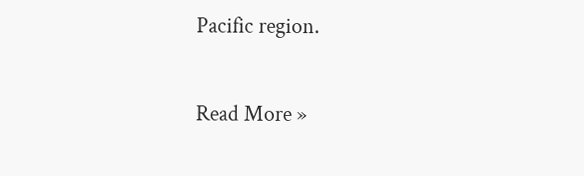Pacific region.

Read More »